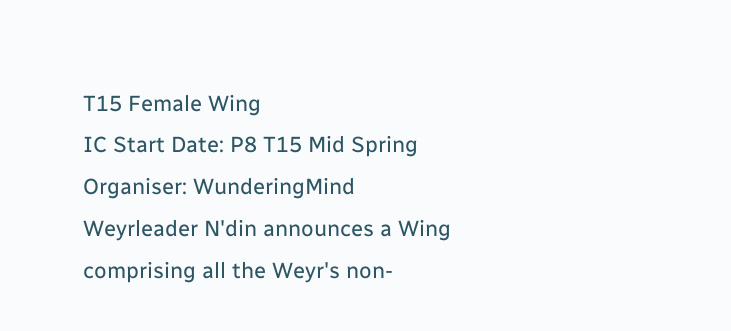T15 Female Wing
IC Start Date: P8 T15 Mid Spring
Organiser: WunderingMind
Weyrleader N'din announces a Wing comprising all the Weyr's non-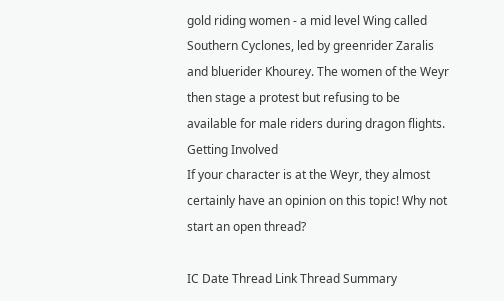gold riding women - a mid level Wing called Southern Cyclones, led by greenrider Zaralis and bluerider Khourey. The women of the Weyr then stage a protest but refusing to be available for male riders during dragon flights.
Getting Involved
If your character is at the Weyr, they almost certainly have an opinion on this topic! Why not start an open thread?

IC Date Thread Link Thread Summary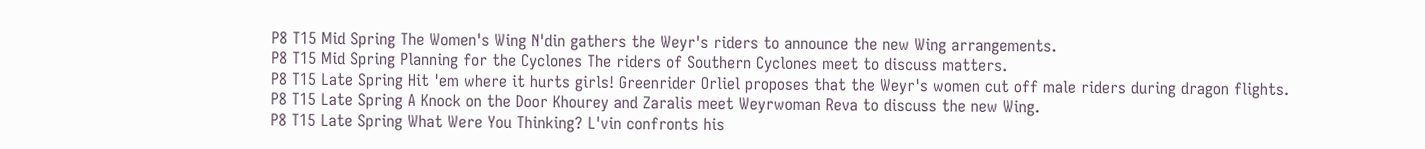P8 T15 Mid Spring The Women's Wing N'din gathers the Weyr's riders to announce the new Wing arrangements.
P8 T15 Mid Spring Planning for the Cyclones The riders of Southern Cyclones meet to discuss matters.
P8 T15 Late Spring Hit 'em where it hurts girls! Greenrider Orliel proposes that the Weyr's women cut off male riders during dragon flights.
P8 T15 Late Spring A Knock on the Door Khourey and Zaralis meet Weyrwoman Reva to discuss the new Wing.
P8 T15 Late Spring What Were You Thinking? L'vin confronts his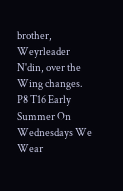brother, Weyrleader N'din, over the Wing changes.
P8 T16 Early Summer On Wednesdays We Wear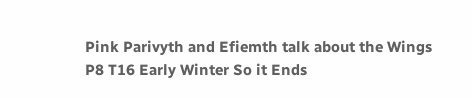Pink Parivyth and Efiemth talk about the Wings
P8 T16 Early Winter So it Ends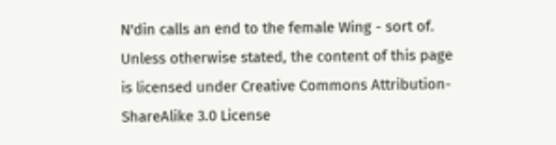N'din calls an end to the female Wing - sort of.
Unless otherwise stated, the content of this page is licensed under Creative Commons Attribution-ShareAlike 3.0 License